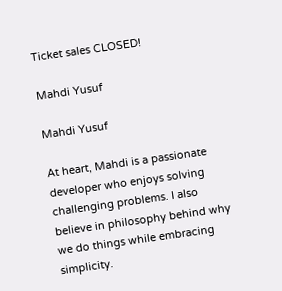Ticket sales CLOSED!

Mahdi Yusuf

Mahdi Yusuf

At heart, Mahdi is a passionate developer who enjoys solving challenging problems. I also believe in philosophy behind why we do things while embracing simplicity.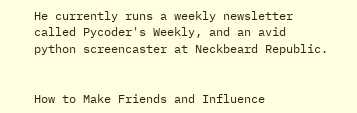He currently runs a weekly newsletter called Pycoder's Weekly, and an avid python screencaster at Neckbeard Republic.


How to Make Friends and Influence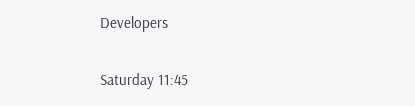Developers

Saturday 11:45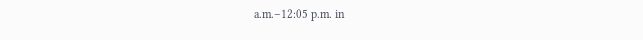a.m.–12:05 p.m. in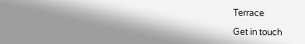Terrace

Get in touch